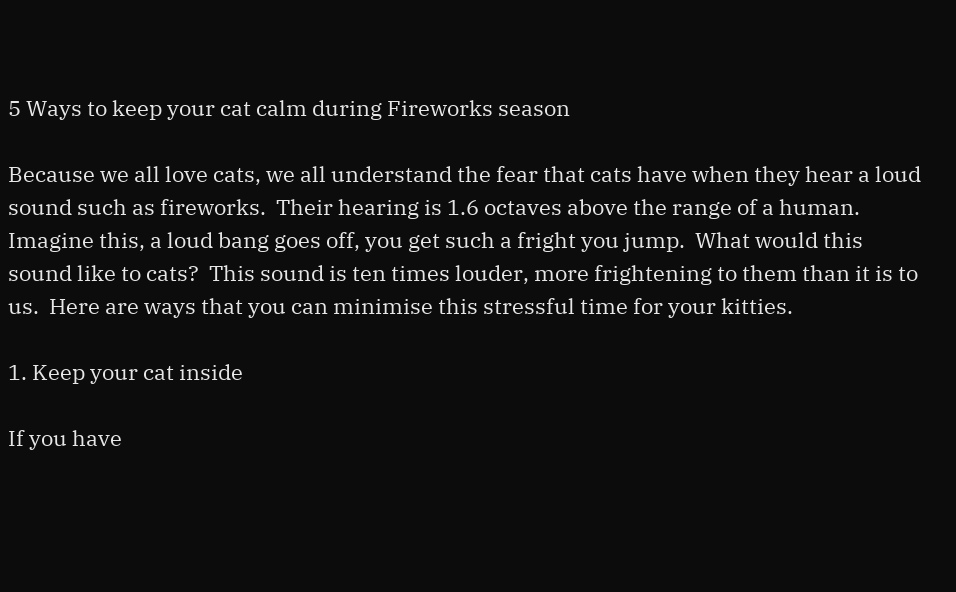5 Ways to keep your cat calm during Fireworks season

Because we all love cats, we all understand the fear that cats have when they hear a loud sound such as fireworks.  Their hearing is 1.6 octaves above the range of a human.  Imagine this, a loud bang goes off, you get such a fright you jump.  What would this sound like to cats?  This sound is ten times louder, more frightening to them than it is to us.  Here are ways that you can minimise this stressful time for your kitties.

1. Keep your cat inside

If you have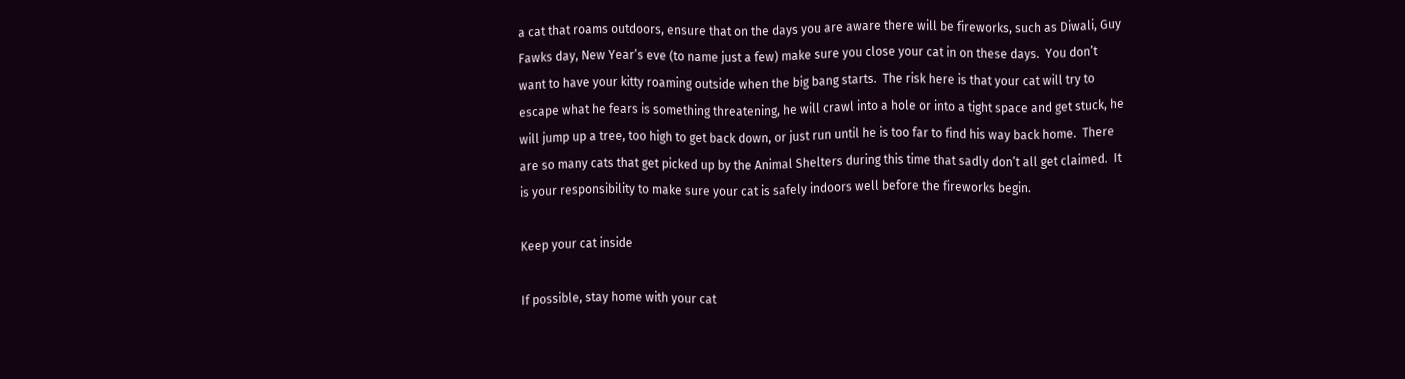a cat that roams outdoors, ensure that on the days you are aware there will be fireworks, such as Diwali, Guy Fawks day, New Year’s eve (to name just a few) make sure you close your cat in on these days.  You don’t want to have your kitty roaming outside when the big bang starts.  The risk here is that your cat will try to escape what he fears is something threatening, he will crawl into a hole or into a tight space and get stuck, he will jump up a tree, too high to get back down, or just run until he is too far to find his way back home.  There are so many cats that get picked up by the Animal Shelters during this time that sadly don’t all get claimed.  It is your responsibility to make sure your cat is safely indoors well before the fireworks begin.

Keep your cat inside

If possible, stay home with your cat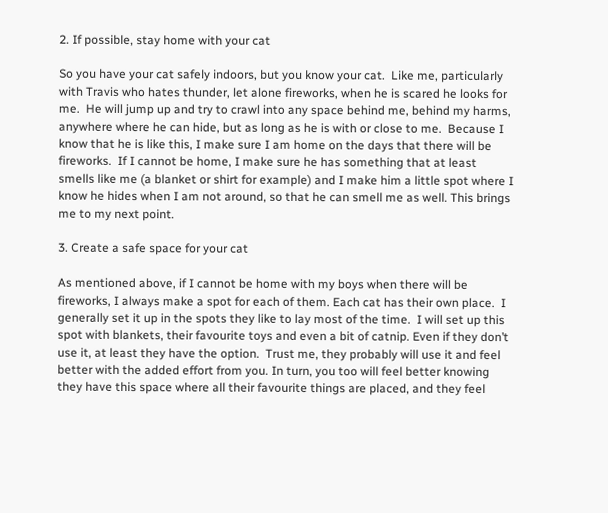2. If possible, stay home with your cat

So you have your cat safely indoors, but you know your cat.  Like me, particularly with Travis who hates thunder, let alone fireworks, when he is scared he looks for me.  He will jump up and try to crawl into any space behind me, behind my harms, anywhere where he can hide, but as long as he is with or close to me.  Because I know that he is like this, I make sure I am home on the days that there will be fireworks.  If I cannot be home, I make sure he has something that at least smells like me (a blanket or shirt for example) and I make him a little spot where I know he hides when I am not around, so that he can smell me as well. This brings me to my next point.

3. Create a safe space for your cat

As mentioned above, if I cannot be home with my boys when there will be fireworks, I always make a spot for each of them. Each cat has their own place.  I generally set it up in the spots they like to lay most of the time.  I will set up this spot with blankets, their favourite toys and even a bit of catnip. Even if they don’t use it, at least they have the option.  Trust me, they probably will use it and feel better with the added effort from you. In turn, you too will feel better knowing they have this space where all their favourite things are placed, and they feel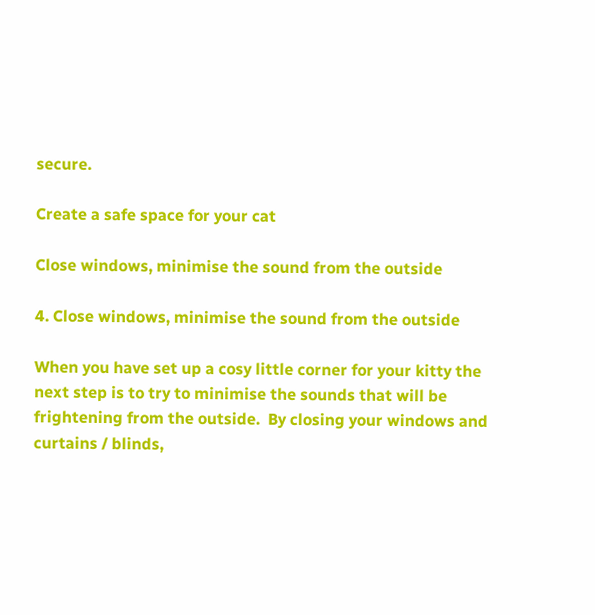secure.

Create a safe space for your cat

Close windows, minimise the sound from the outside

4. Close windows, minimise the sound from the outside

When you have set up a cosy little corner for your kitty the next step is to try to minimise the sounds that will be frightening from the outside.  By closing your windows and curtains / blinds,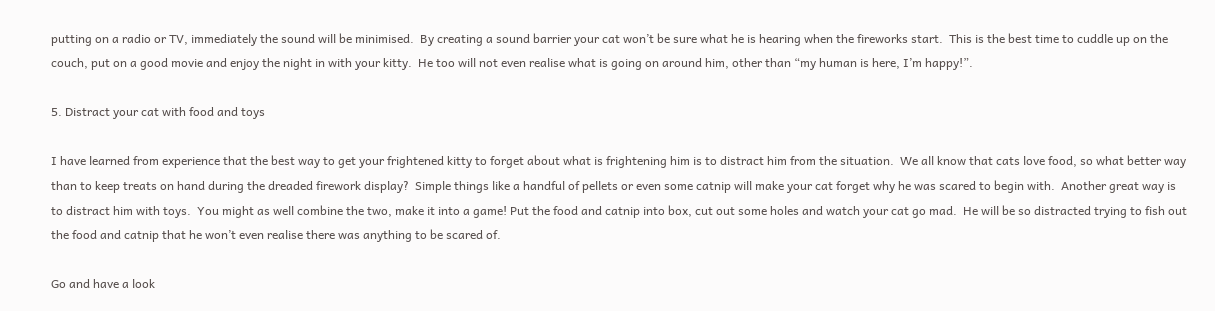putting on a radio or TV, immediately the sound will be minimised.  By creating a sound barrier your cat won’t be sure what he is hearing when the fireworks start.  This is the best time to cuddle up on the couch, put on a good movie and enjoy the night in with your kitty.  He too will not even realise what is going on around him, other than “my human is here, I’m happy!”.

5. Distract your cat with food and toys

I have learned from experience that the best way to get your frightened kitty to forget about what is frightening him is to distract him from the situation.  We all know that cats love food, so what better way than to keep treats on hand during the dreaded firework display?  Simple things like a handful of pellets or even some catnip will make your cat forget why he was scared to begin with.  Another great way is to distract him with toys.  You might as well combine the two, make it into a game! Put the food and catnip into box, cut out some holes and watch your cat go mad.  He will be so distracted trying to fish out the food and catnip that he won’t even realise there was anything to be scared of.

Go and have a look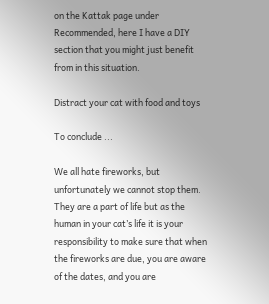on the Kattak page under Recommended, here I have a DIY section that you might just benefit from in this situation.

Distract your cat with food and toys

To conclude ...

We all hate fireworks, but unfortunately we cannot stop them.  They are a part of life but as the human in your cat’s life it is your responsibility to make sure that when the fireworks are due, you are aware of the dates, and you are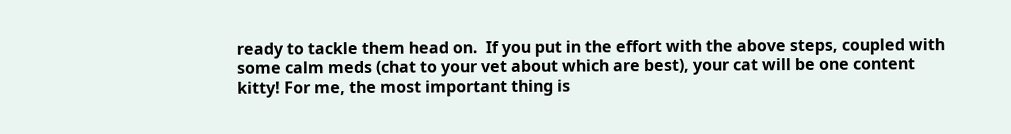ready to tackle them head on.  If you put in the effort with the above steps, coupled with some calm meds (chat to your vet about which are best), your cat will be one content kitty! For me, the most important thing is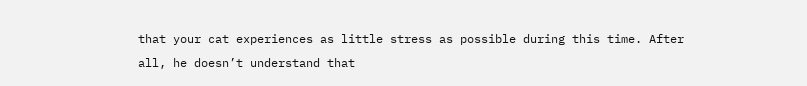that your cat experiences as little stress as possible during this time. After all, he doesn’t understand that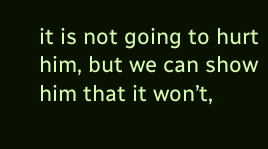it is not going to hurt him, but we can show him that it won’t,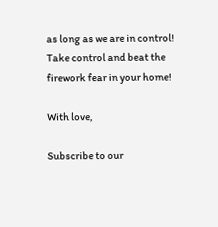as long as we are in control!  Take control and beat the firework fear in your home!

With love,

Subscribe to our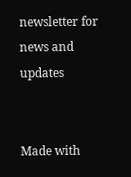newsletter for news and updates


Made with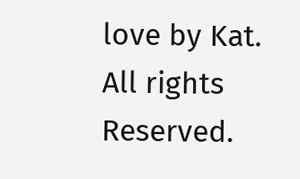love by Kat. All rights Reserved.